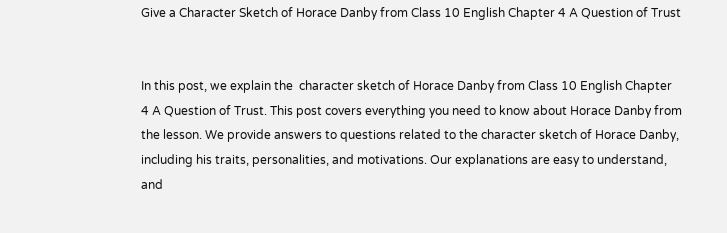Give a Character Sketch of Horace Danby from Class 10 English Chapter 4 A Question of Trust


In this post, we explain the  character sketch of Horace Danby from Class 10 English Chapter 4 A Question of Trust. This post covers everything you need to know about Horace Danby from the lesson. We provide answers to questions related to the character sketch of Horace Danby, including his traits, personalities, and motivations. Our explanations are easy to understand, and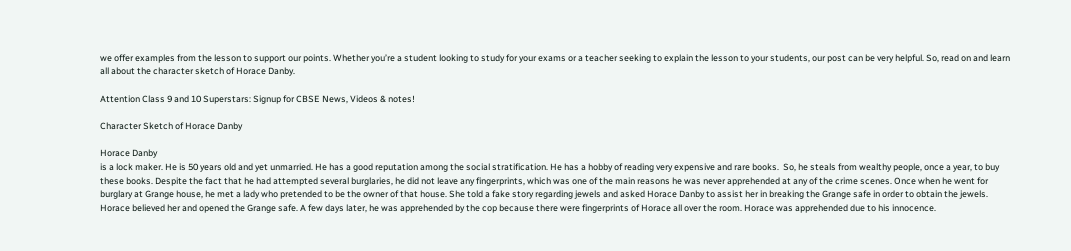we offer examples from the lesson to support our points. Whether you’re a student looking to study for your exams or a teacher seeking to explain the lesson to your students, our post can be very helpful. So, read on and learn all about the character sketch of Horace Danby.

Attention Class 9 and 10 Superstars: Signup for CBSE News, Videos & notes!

Character Sketch of Horace Danby

Horace Danby
is a lock maker. He is 50 years old and yet unmarried. He has a good reputation among the social stratification. He has a hobby of reading very expensive and rare books.  So, he steals from wealthy people, once a year, to buy these books. Despite the fact that he had attempted several burglaries, he did not leave any fingerprints, which was one of the main reasons he was never apprehended at any of the crime scenes. Once when he went for burglary at Grange house, he met a lady who pretended to be the owner of that house. She told a fake story regarding jewels and asked Horace Danby to assist her in breaking the Grange safe in order to obtain the jewels. Horace believed her and opened the Grange safe. A few days later, he was apprehended by the cop because there were fingerprints of Horace all over the room. Horace was apprehended due to his innocence.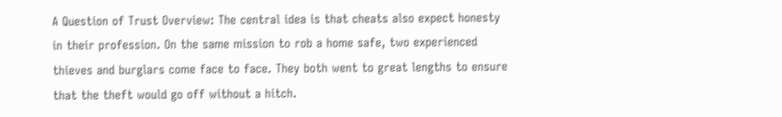A Question of Trust Overview: The central idea is that cheats also expect honesty in their profession. On the same mission to rob a home safe, two experienced thieves and burglars come face to face. They both went to great lengths to ensure that the theft would go off without a hitch.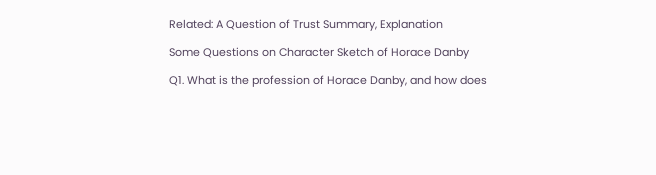Related: A Question of Trust Summary, Explanation

Some Questions on Character Sketch of Horace Danby

Q1. What is the profession of Horace Danby, and how does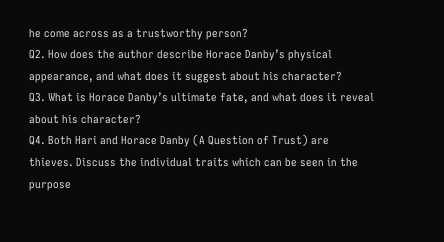he come across as a trustworthy person?
Q2. How does the author describe Horace Danby’s physical appearance, and what does it suggest about his character?
Q3. What is Horace Danby’s ultimate fate, and what does it reveal about his character?
Q4. Both Hari and Horace Danby (A Question of Trust) are thieves. Discuss the individual traits which can be seen in the purpose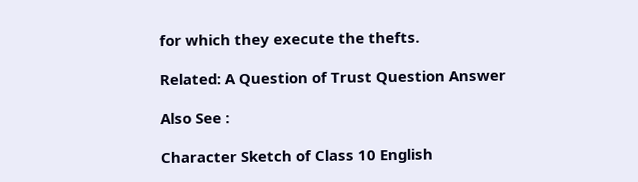for which they execute the thefts.

Related: A Question of Trust Question Answer

Also See :

Character Sketch of Class 10 English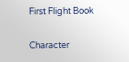First Flight Book

Character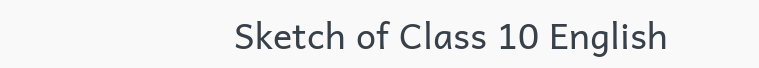Sketch of Class 10 English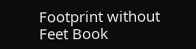Footprint without Feet Book